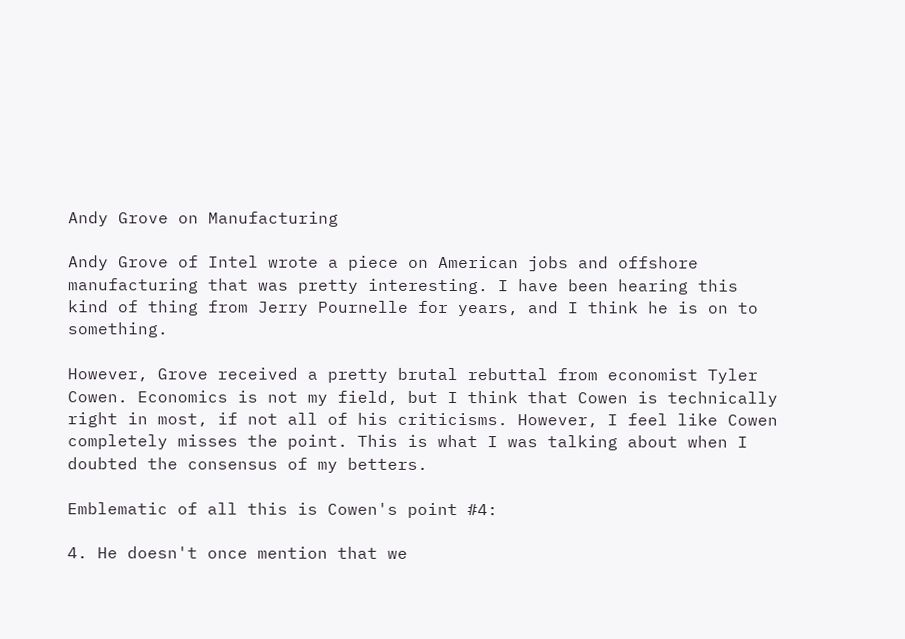Andy Grove on Manufacturing

Andy Grove of Intel wrote a piece on American jobs and offshore manufacturing that was pretty interesting. I have been hearing this kind of thing from Jerry Pournelle for years, and I think he is on to something.

However, Grove received a pretty brutal rebuttal from economist Tyler Cowen. Economics is not my field, but I think that Cowen is technically right in most, if not all of his criticisms. However, I feel like Cowen completely misses the point. This is what I was talking about when I doubted the consensus of my betters.

Emblematic of all this is Cowen's point #4:

4. He doesn't once mention that we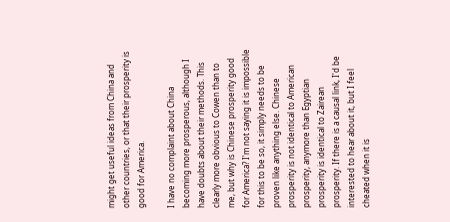might get useful ideas from China and other countries, or that their prosperity is good for America.

I have no complaint about China becoming more prosperous, although I have doubts about their methods. This clearly more obvious to Cowen than to me, but why is Chinese prosperity good for America? I'm not saying it is impossible for this to be so, it simply needs to be proven like anything else. Chinese prosperity is not identical to American prosperity, anymore than Egyptian prosperity is identical to Zairean prosperity. If there is a causal link, I'd be interested to hear about it, but I feel cheated when it is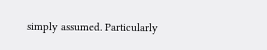simply assumed. Particularly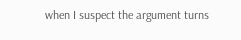when I suspect the argument turns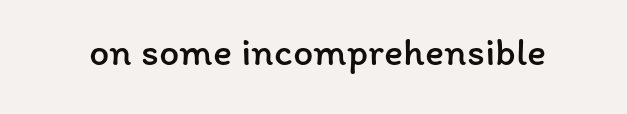on some incomprehensible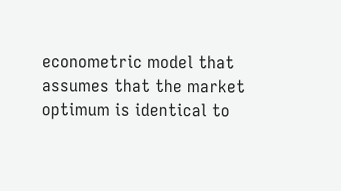econometric model that assumes that the market optimum is identical to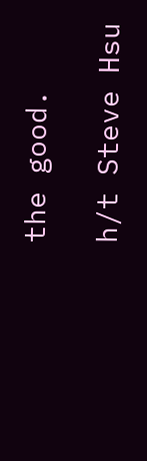the good.

h/t Steve Hsu